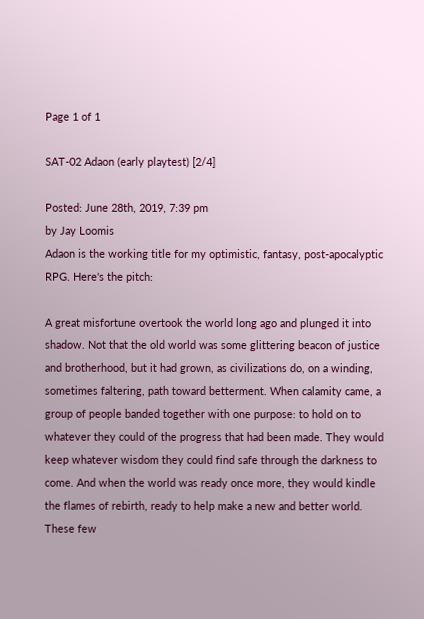Page 1 of 1

SAT-02 Adaon (early playtest) [2/4]

Posted: June 28th, 2019, 7:39 pm
by Jay Loomis
Adaon is the working title for my optimistic, fantasy, post-apocalyptic RPG. Here's the pitch:

A great misfortune overtook the world long ago and plunged it into shadow. Not that the old world was some glittering beacon of justice and brotherhood, but it had grown, as civilizations do, on a winding, sometimes faltering, path toward betterment. When calamity came, a group of people banded together with one purpose: to hold on to whatever they could of the progress that had been made. They would keep whatever wisdom they could find safe through the darkness to come. And when the world was ready once more, they would kindle the flames of rebirth, ready to help make a new and better world. These few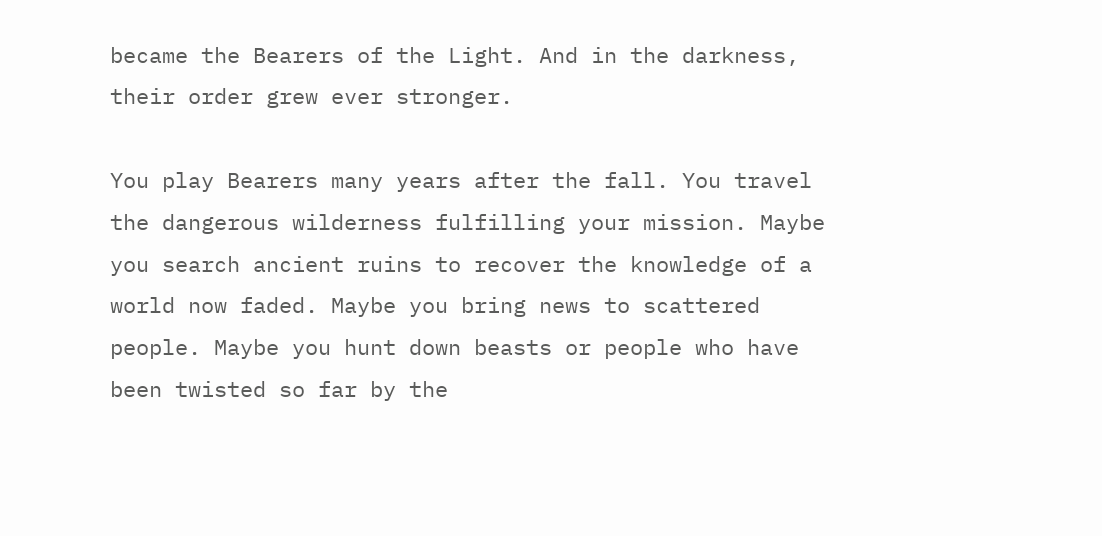became the Bearers of the Light. And in the darkness, their order grew ever stronger.

You play Bearers many years after the fall. You travel the dangerous wilderness fulfilling your mission. Maybe you search ancient ruins to recover the knowledge of a world now faded. Maybe you bring news to scattered people. Maybe you hunt down beasts or people who have been twisted so far by the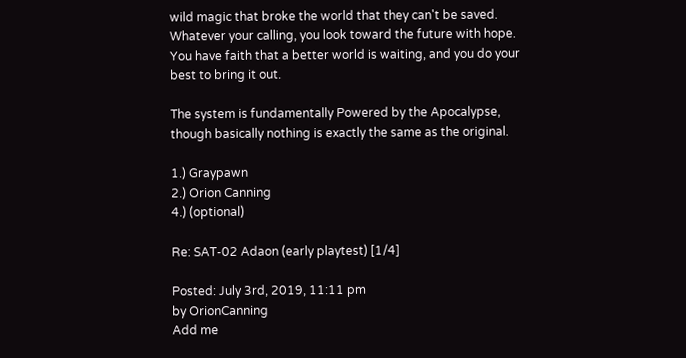wild magic that broke the world that they can't be saved. Whatever your calling, you look toward the future with hope. You have faith that a better world is waiting, and you do your best to bring it out.

The system is fundamentally Powered by the Apocalypse, though basically nothing is exactly the same as the original.

1.) Graypawn
2.) Orion Canning
4.) (optional)

Re: SAT-02 Adaon (early playtest) [1/4]

Posted: July 3rd, 2019, 11:11 pm
by OrionCanning
Add me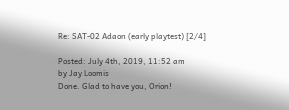Re: SAT-02 Adaon (early playtest) [2/4]

Posted: July 4th, 2019, 11:52 am
by Jay Loomis
Done. Glad to have you, Orion!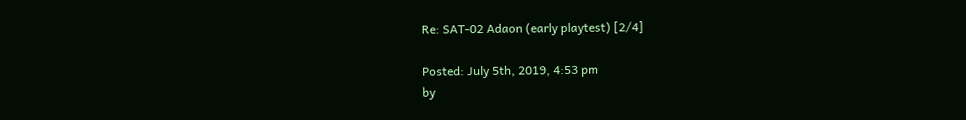Re: SAT-02 Adaon (early playtest) [2/4]

Posted: July 5th, 2019, 4:53 pm
by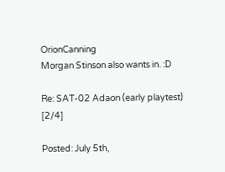OrionCanning
Morgan Stinson also wants in. :D

Re: SAT-02 Adaon (early playtest) [2/4]

Posted: July 5th,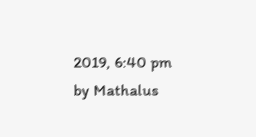2019, 6:40 pm
by Mathalus